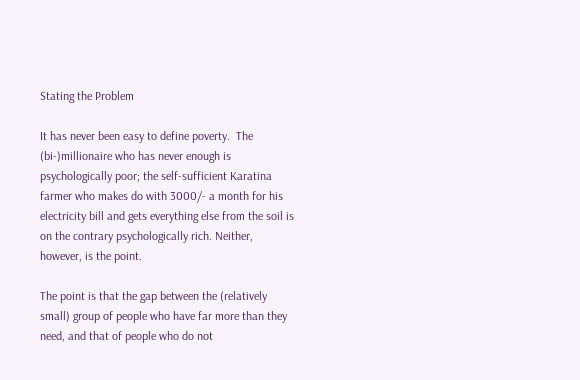Stating the Problem

It has never been easy to define poverty.  The (bi-)millionaire who has never enough is psychologically poor; the self-sufficient Karatina farmer who makes do with 3000/- a month for his electricity bill and gets everything else from the soil is on the contrary psychologically rich. Neither, however, is the point.

The point is that the gap between the (relatively small) group of people who have far more than they need, and that of people who do not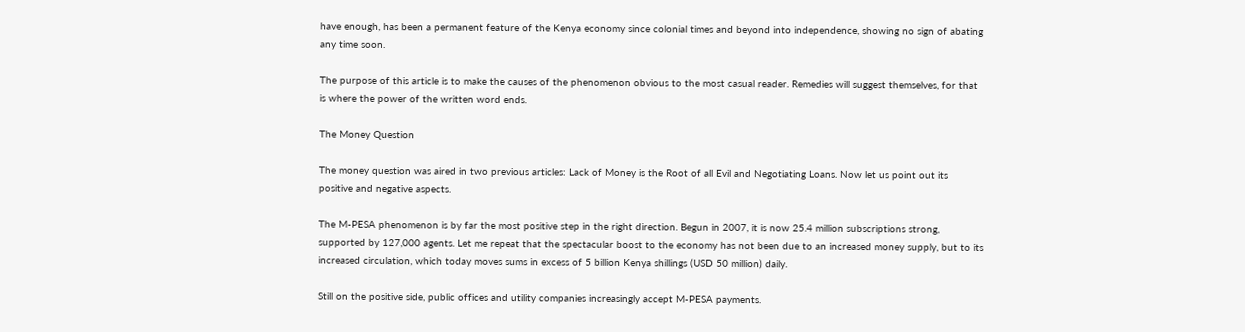have enough, has been a permanent feature of the Kenya economy since colonial times and beyond into independence, showing no sign of abating any time soon.

The purpose of this article is to make the causes of the phenomenon obvious to the most casual reader. Remedies will suggest themselves, for that is where the power of the written word ends.

The Money Question

The money question was aired in two previous articles: Lack of Money is the Root of all Evil and Negotiating Loans. Now let us point out its positive and negative aspects.

The M-PESA phenomenon is by far the most positive step in the right direction. Begun in 2007, it is now 25.4 million subscriptions strong, supported by 127,000 agents. Let me repeat that the spectacular boost to the economy has not been due to an increased money supply, but to its increased circulation, which today moves sums in excess of 5 billion Kenya shillings (USD 50 million) daily.

Still on the positive side, public offices and utility companies increasingly accept M-PESA payments.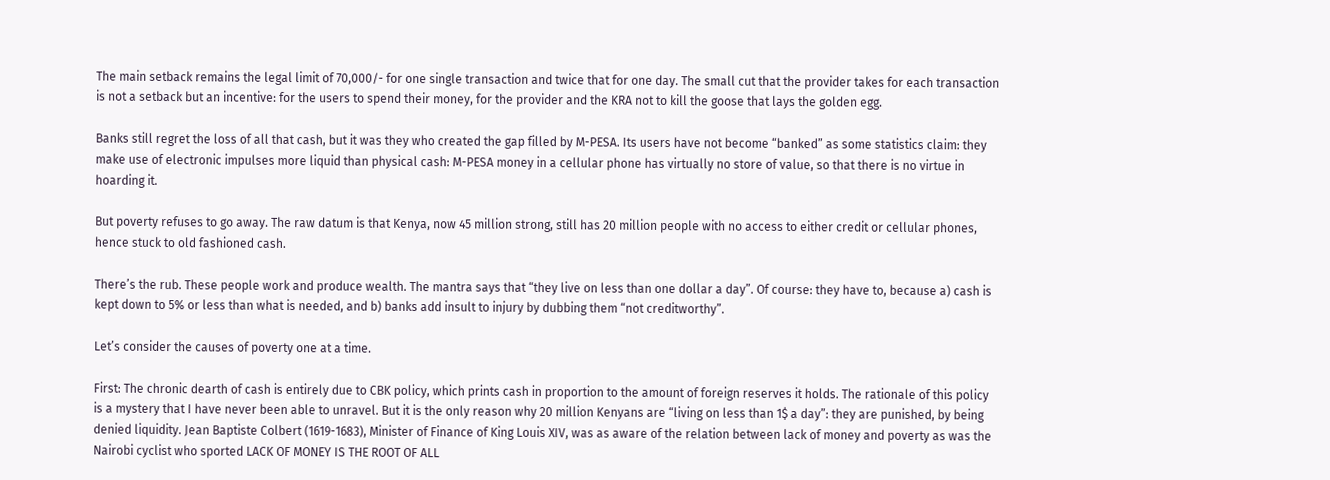The main setback remains the legal limit of 70,000/- for one single transaction and twice that for one day. The small cut that the provider takes for each transaction is not a setback but an incentive: for the users to spend their money, for the provider and the KRA not to kill the goose that lays the golden egg.

Banks still regret the loss of all that cash, but it was they who created the gap filled by M-PESA. Its users have not become “banked” as some statistics claim: they make use of electronic impulses more liquid than physical cash: M-PESA money in a cellular phone has virtually no store of value, so that there is no virtue in hoarding it.

But poverty refuses to go away. The raw datum is that Kenya, now 45 million strong, still has 20 million people with no access to either credit or cellular phones, hence stuck to old fashioned cash.

There’s the rub. These people work and produce wealth. The mantra says that “they live on less than one dollar a day”. Of course: they have to, because a) cash is kept down to 5% or less than what is needed, and b) banks add insult to injury by dubbing them “not creditworthy”.

Let’s consider the causes of poverty one at a time.

First: The chronic dearth of cash is entirely due to CBK policy, which prints cash in proportion to the amount of foreign reserves it holds. The rationale of this policy is a mystery that I have never been able to unravel. But it is the only reason why 20 million Kenyans are “living on less than 1$ a day”: they are punished, by being denied liquidity. Jean Baptiste Colbert (1619-1683), Minister of Finance of King Louis XIV, was as aware of the relation between lack of money and poverty as was the Nairobi cyclist who sported LACK OF MONEY IS THE ROOT OF ALL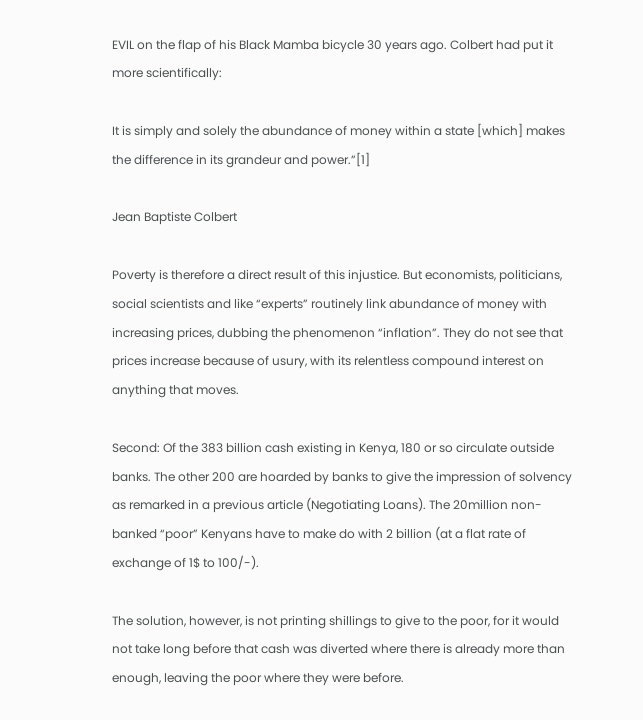EVIL on the flap of his Black Mamba bicycle 30 years ago. Colbert had put it more scientifically:

It is simply and solely the abundance of money within a state [which] makes the difference in its grandeur and power.”[1]

Jean Baptiste Colbert

Poverty is therefore a direct result of this injustice. But economists, politicians, social scientists and like “experts” routinely link abundance of money with increasing prices, dubbing the phenomenon “inflation”. They do not see that prices increase because of usury, with its relentless compound interest on anything that moves.

Second: Of the 383 billion cash existing in Kenya, 180 or so circulate outside banks. The other 200 are hoarded by banks to give the impression of solvency as remarked in a previous article (Negotiating Loans). The 20million non-banked “poor” Kenyans have to make do with 2 billion (at a flat rate of exchange of 1$ to 100/-).

The solution, however, is not printing shillings to give to the poor, for it would not take long before that cash was diverted where there is already more than enough, leaving the poor where they were before.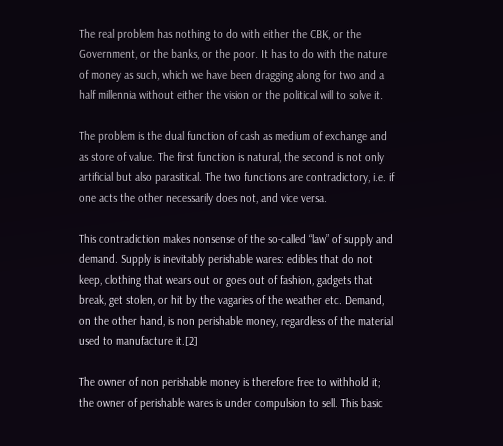The real problem has nothing to do with either the CBK, or the Government, or the banks, or the poor. It has to do with the nature of money as such, which we have been dragging along for two and a half millennia without either the vision or the political will to solve it.

The problem is the dual function of cash as medium of exchange and as store of value. The first function is natural, the second is not only artificial but also parasitical. The two functions are contradictory, i.e. if one acts the other necessarily does not, and vice versa.

This contradiction makes nonsense of the so-called “law” of supply and demand. Supply is inevitably perishable wares: edibles that do not keep, clothing that wears out or goes out of fashion, gadgets that break, get stolen, or hit by the vagaries of the weather etc. Demand, on the other hand, is non perishable money, regardless of the material used to manufacture it.[2]

The owner of non perishable money is therefore free to withhold it; the owner of perishable wares is under compulsion to sell. This basic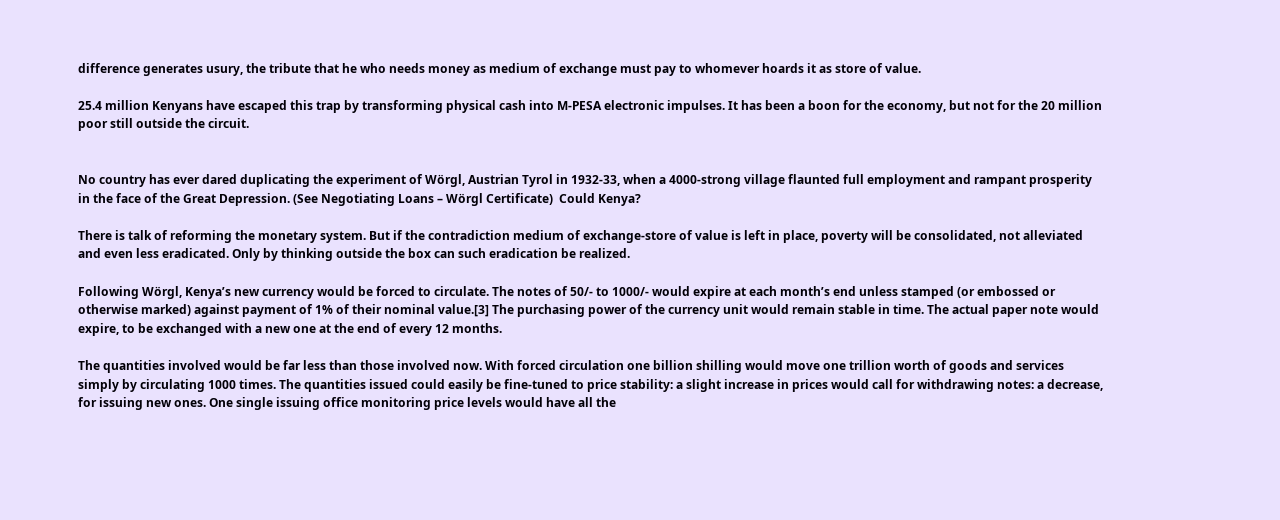difference generates usury, the tribute that he who needs money as medium of exchange must pay to whomever hoards it as store of value.

25.4 million Kenyans have escaped this trap by transforming physical cash into M-PESA electronic impulses. It has been a boon for the economy, but not for the 20 million poor still outside the circuit.


No country has ever dared duplicating the experiment of Wörgl, Austrian Tyrol in 1932-33, when a 4000-strong village flaunted full employment and rampant prosperity in the face of the Great Depression. (See Negotiating Loans – Wörgl Certificate)  Could Kenya?

There is talk of reforming the monetary system. But if the contradiction medium of exchange-store of value is left in place, poverty will be consolidated, not alleviated and even less eradicated. Only by thinking outside the box can such eradication be realized.

Following Wörgl, Kenya’s new currency would be forced to circulate. The notes of 50/- to 1000/- would expire at each month’s end unless stamped (or embossed or otherwise marked) against payment of 1% of their nominal value.[3] The purchasing power of the currency unit would remain stable in time. The actual paper note would expire, to be exchanged with a new one at the end of every 12 months.

The quantities involved would be far less than those involved now. With forced circulation one billion shilling would move one trillion worth of goods and services simply by circulating 1000 times. The quantities issued could easily be fine-tuned to price stability: a slight increase in prices would call for withdrawing notes: a decrease, for issuing new ones. One single issuing office monitoring price levels would have all the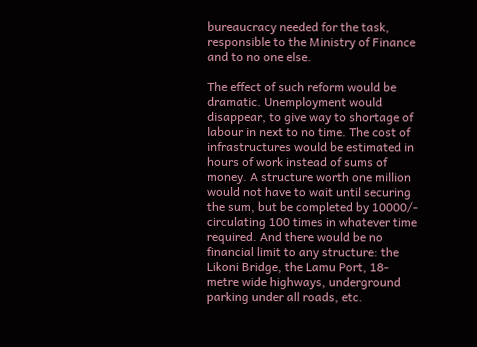bureaucracy needed for the task, responsible to the Ministry of Finance and to no one else.

The effect of such reform would be dramatic. Unemployment would disappear, to give way to shortage of labour in next to no time. The cost of infrastructures would be estimated in hours of work instead of sums of money. A structure worth one million would not have to wait until securing the sum, but be completed by 10000/- circulating 100 times in whatever time required. And there would be no financial limit to any structure: the Likoni Bridge, the Lamu Port, 18-metre wide highways, underground parking under all roads, etc.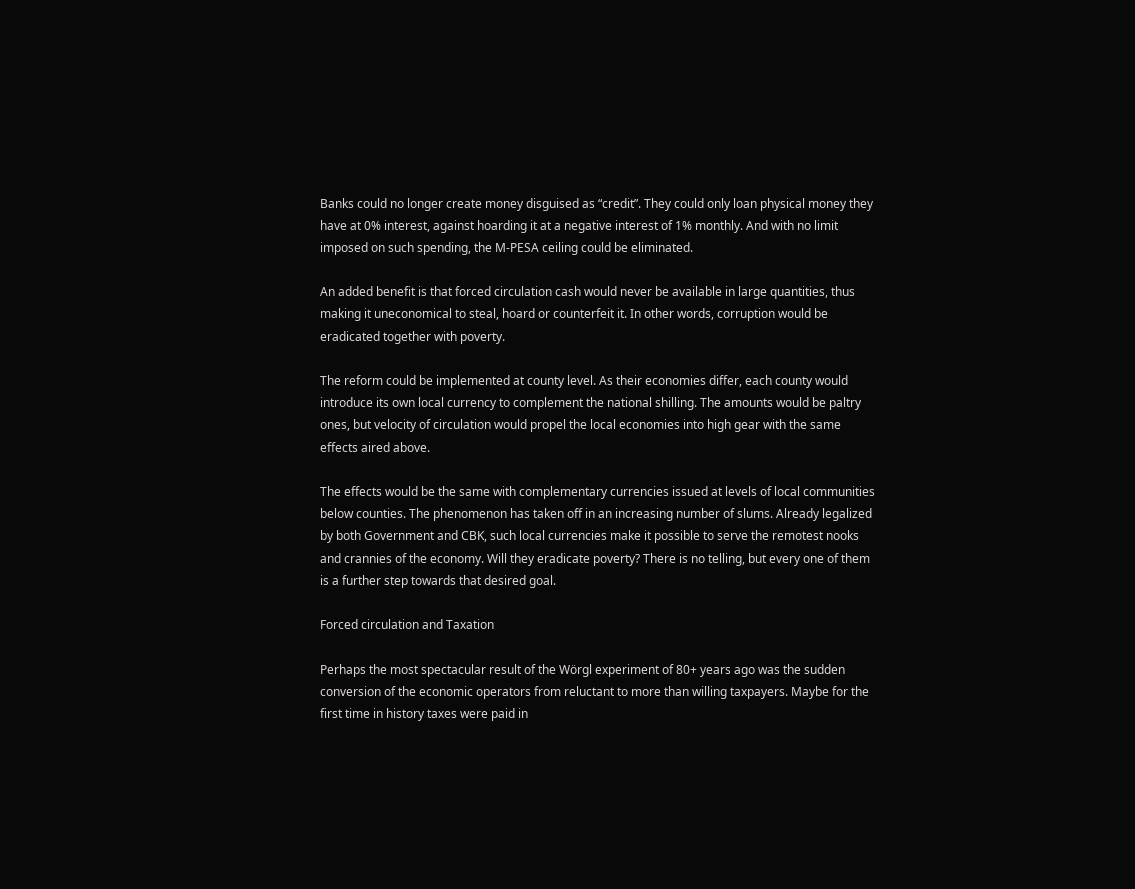Banks could no longer create money disguised as “credit”. They could only loan physical money they have at 0% interest, against hoarding it at a negative interest of 1% monthly. And with no limit imposed on such spending, the M-PESA ceiling could be eliminated.

An added benefit is that forced circulation cash would never be available in large quantities, thus making it uneconomical to steal, hoard or counterfeit it. In other words, corruption would be eradicated together with poverty.

The reform could be implemented at county level. As their economies differ, each county would introduce its own local currency to complement the national shilling. The amounts would be paltry ones, but velocity of circulation would propel the local economies into high gear with the same effects aired above.

The effects would be the same with complementary currencies issued at levels of local communities below counties. The phenomenon has taken off in an increasing number of slums. Already legalized by both Government and CBK, such local currencies make it possible to serve the remotest nooks and crannies of the economy. Will they eradicate poverty? There is no telling, but every one of them is a further step towards that desired goal.

Forced circulation and Taxation

Perhaps the most spectacular result of the Wörgl experiment of 80+ years ago was the sudden conversion of the economic operators from reluctant to more than willing taxpayers. Maybe for the first time in history taxes were paid in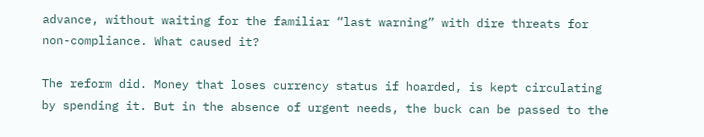advance, without waiting for the familiar “last warning” with dire threats for non-compliance. What caused it?

The reform did. Money that loses currency status if hoarded, is kept circulating by spending it. But in the absence of urgent needs, the buck can be passed to the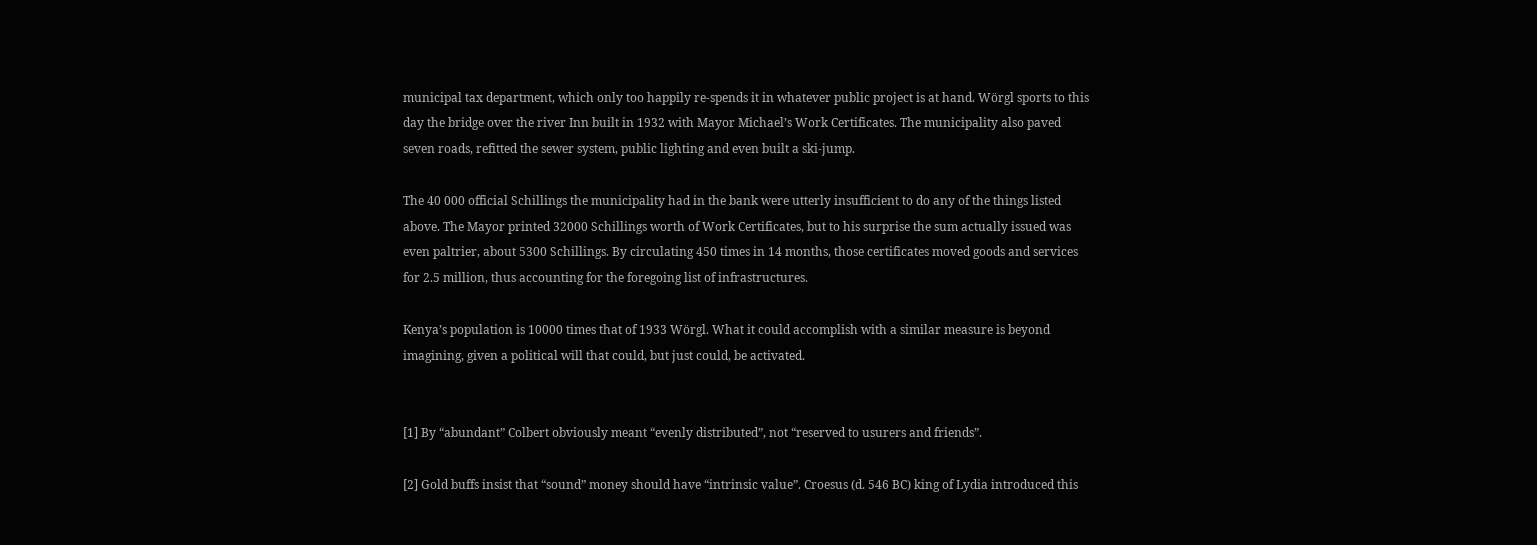municipal tax department, which only too happily re-spends it in whatever public project is at hand. Wörgl sports to this day the bridge over the river Inn built in 1932 with Mayor Michael’s Work Certificates. The municipality also paved seven roads, refitted the sewer system, public lighting and even built a ski-jump.

The 40 000 official Schillings the municipality had in the bank were utterly insufficient to do any of the things listed above. The Mayor printed 32000 Schillings worth of Work Certificates, but to his surprise the sum actually issued was even paltrier, about 5300 Schillings. By circulating 450 times in 14 months, those certificates moved goods and services for 2.5 million, thus accounting for the foregoing list of infrastructures.

Kenya’s population is 10000 times that of 1933 Wörgl. What it could accomplish with a similar measure is beyond imagining, given a political will that could, but just could, be activated.


[1] By “abundant” Colbert obviously meant “evenly distributed”, not “reserved to usurers and friends”.

[2] Gold buffs insist that “sound” money should have “intrinsic value”. Croesus (d. 546 BC) king of Lydia introduced this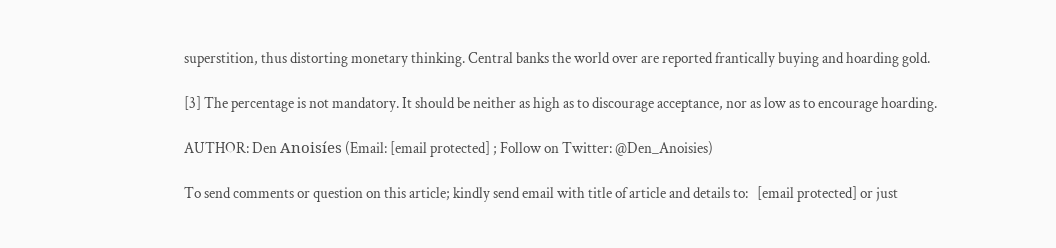superstition, thus distorting monetary thinking. Central banks the world over are reported frantically buying and hoarding gold.

[3] The percentage is not mandatory. It should be neither as high as to discourage acceptance, nor as low as to encourage hoarding.

AUTHOR: Den Anoisíes (Email: [email protected] ; Follow on Twitter: @Den_Anoisies)

To send comments or question on this article; kindly send email with title of article and details to:   [email protected] or just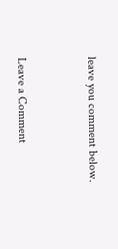leave you comment below.


Leave a Comment